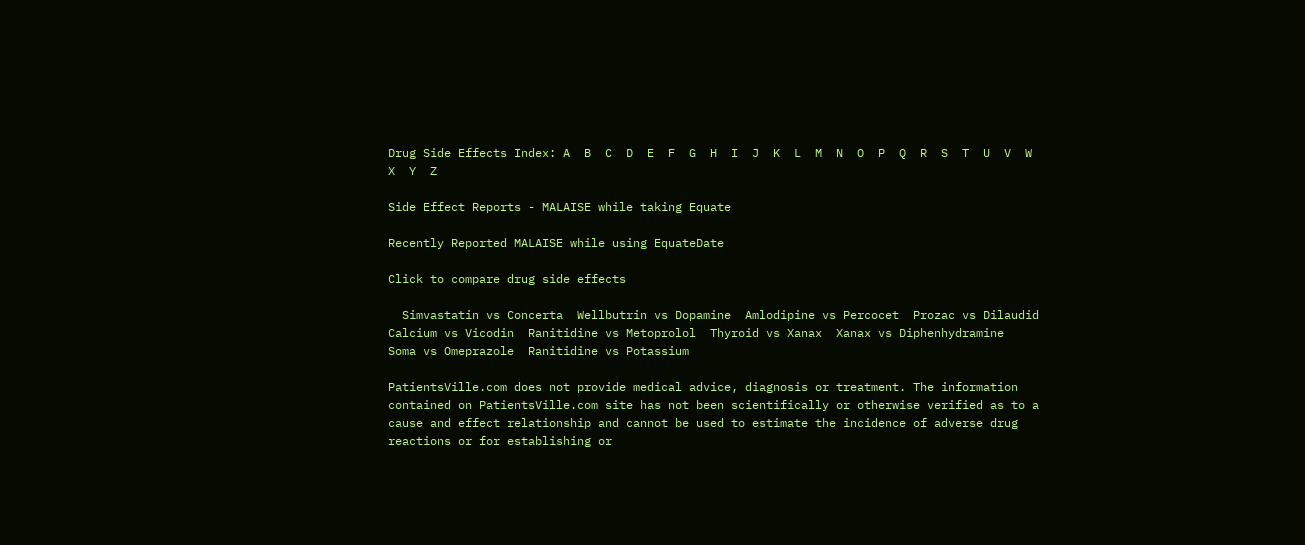Drug Side Effects Index: A  B  C  D  E  F  G  H  I  J  K  L  M  N  O  P  Q  R  S  T  U  V  W  X  Y  Z

Side Effect Reports - MALAISE while taking Equate

Recently Reported MALAISE while using EquateDate

Click to compare drug side effects

  Simvastatin vs Concerta  Wellbutrin vs Dopamine  Amlodipine vs Percocet  Prozac vs Dilaudid  Calcium vs Vicodin  Ranitidine vs Metoprolol  Thyroid vs Xanax  Xanax vs Diphenhydramine  Soma vs Omeprazole  Ranitidine vs Potassium

PatientsVille.com does not provide medical advice, diagnosis or treatment. The information contained on PatientsVille.com site has not been scientifically or otherwise verified as to a cause and effect relationship and cannot be used to estimate the incidence of adverse drug reactions or for establishing or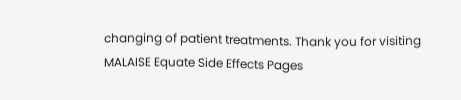changing of patient treatments. Thank you for visiting MALAISE Equate Side Effects Pages